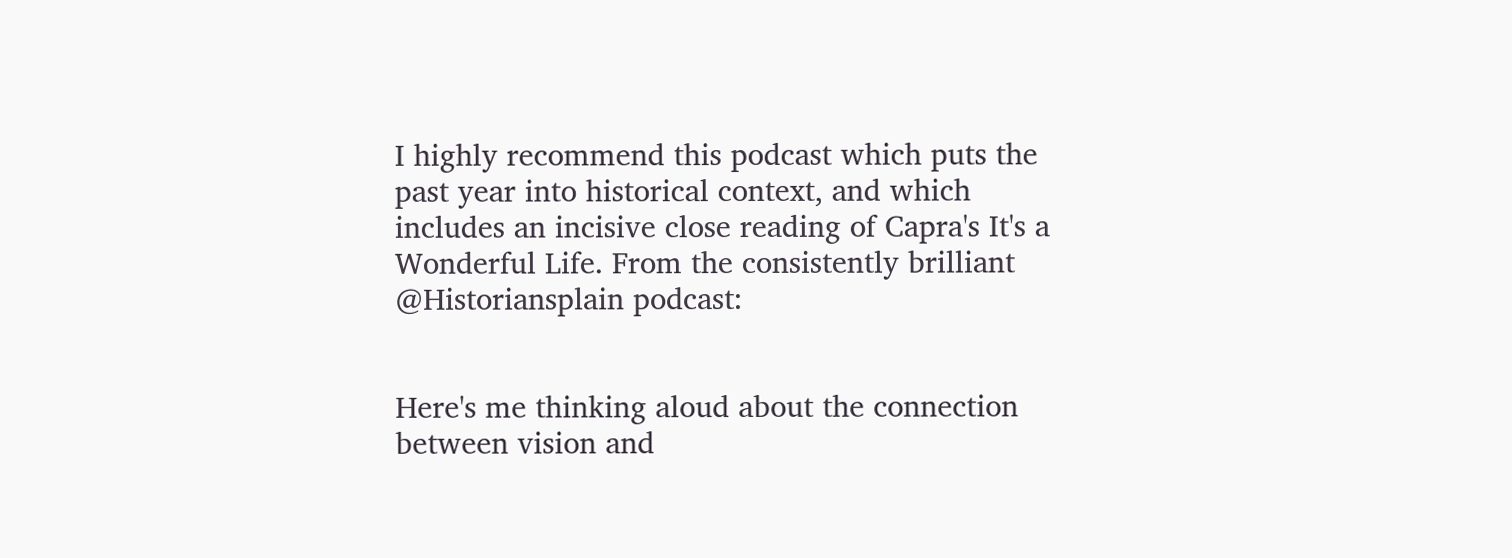I highly recommend this podcast which puts the past year into historical context, and which includes an incisive close reading of Capra's It's a Wonderful Life. From the consistently brilliant @Historiansplain podcast:


Here's me thinking aloud about the connection between vision and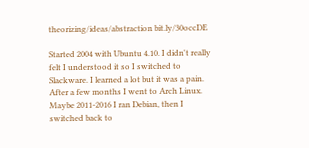theorizing/ideas/abstraction bit.ly/30occDE

Started 2004 with Ubuntu 4.10. I didn't really felt I understood it so I switched to Slackware. I learned a lot but it was a pain. After a few months I went to Arch Linux. Maybe 2011-2016 I ran Debian, then I switched back to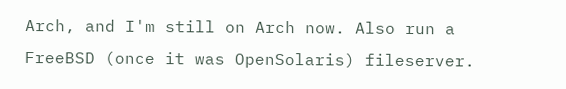Arch, and I'm still on Arch now. Also run a FreeBSD (once it was OpenSolaris) fileserver.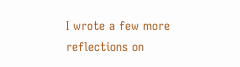I wrote a few more reflections on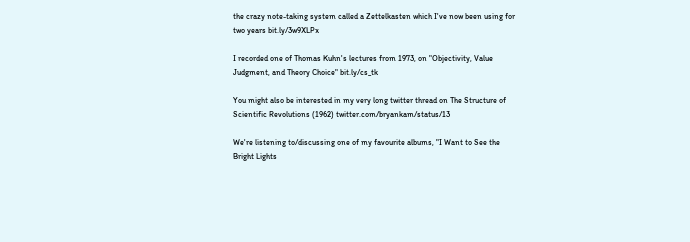the crazy note-taking system called a Zettelkasten which I've now been using for two years bit.ly/3w9XLPx

I recorded one of Thomas Kuhn's lectures from 1973, on "Objectivity, Value Judgment, and Theory Choice" bit.ly/cs_tk

You might also be interested in my very long twitter thread on The Structure of Scientific Revolutions (1962) twitter.com/bryankam/status/13

We're listening to/discussing one of my favourite albums, "I Want to See the Bright Lights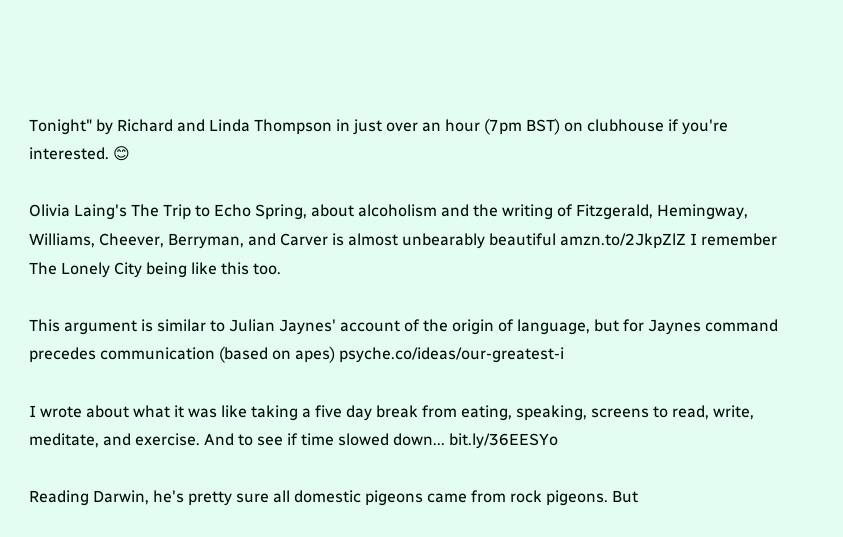Tonight" by Richard and Linda Thompson in just over an hour (7pm BST) on clubhouse if you're interested. 😊

Olivia Laing's The Trip to Echo Spring, about alcoholism and the writing of Fitzgerald, Hemingway, Williams, Cheever, Berryman, and Carver is almost unbearably beautiful amzn.to/2JkpZlZ I remember The Lonely City being like this too.

This argument is similar to Julian Jaynes' account of the origin of language, but for Jaynes command precedes communication (based on apes) psyche.co/ideas/our-greatest-i

I wrote about what it was like taking a five day break from eating, speaking, screens to read, write, meditate, and exercise. And to see if time slowed down... bit.ly/36EESYo

Reading Darwin, he's pretty sure all domestic pigeons came from rock pigeons. But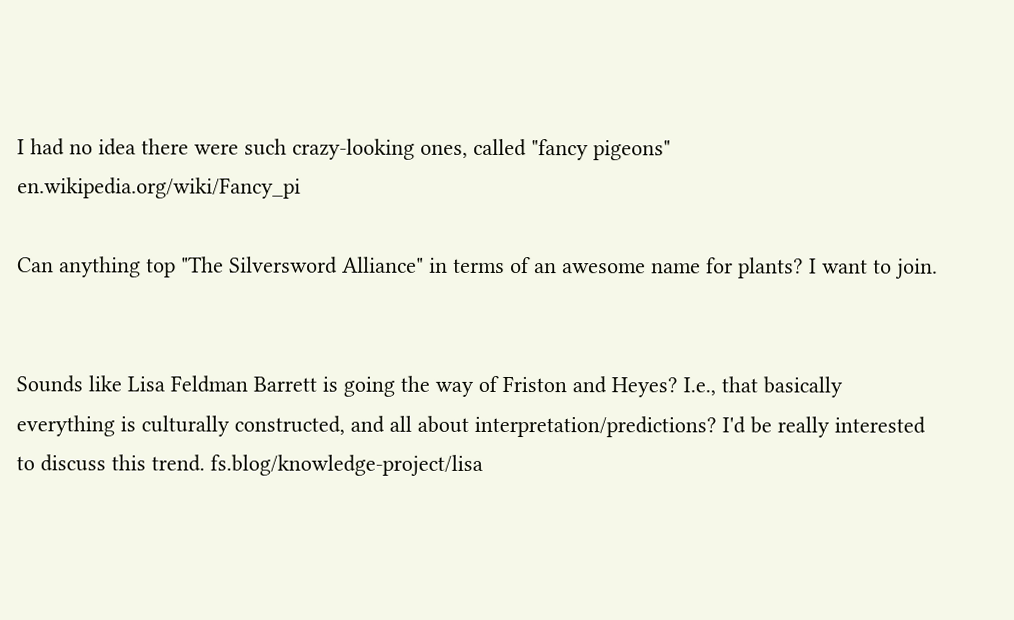I had no idea there were such crazy-looking ones, called "fancy pigeons" en.wikipedia.org/wiki/Fancy_pi

Can anything top "The Silversword Alliance" in terms of an awesome name for plants? I want to join.


Sounds like Lisa Feldman Barrett is going the way of Friston and Heyes? I.e., that basically everything is culturally constructed, and all about interpretation/predictions? I'd be really interested to discuss this trend. fs.blog/knowledge-project/lisa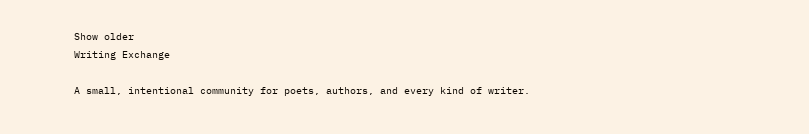Show older
Writing Exchange

A small, intentional community for poets, authors, and every kind of writer.